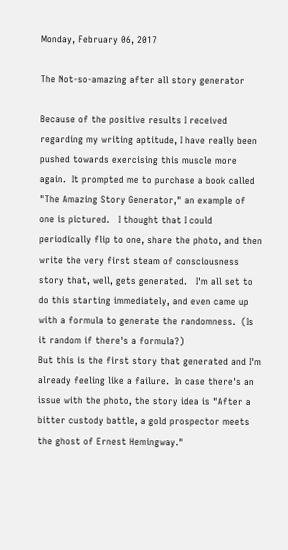Monday, February 06, 2017

The Not-so-amazing after all story generator

Because of the positive results I received regarding my writing aptitude, I have really been pushed towards exercising this muscle more again.  It prompted me to purchase a book called "The Amazing Story Generator," an example of one is pictured.   I thought that I could periodically flip to one, share the photo, and then write the very first steam of consciousness story that, well, gets generated.   I'm all set to do this starting immediately, and even came up with a formula to generate the randomness.  (Is it random if there's a formula?)
But this is the first story that generated and I'm already feeling like a failure.  In case there's an issue with the photo, the story idea is "After a bitter custody battle, a gold prospector meets the ghost of Ernest Hemingway."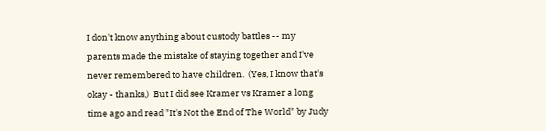I don't know anything about custody battles -- my parents made the mistake of staying together and I've never remembered to have children.  (Yes, I know that's okay - thanks,)  But I did see Kramer vs Kramer a long time ago and read "It's Not the End of The World" by Judy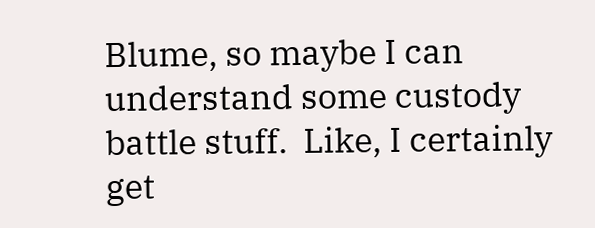Blume, so maybe I can understand some custody battle stuff.  Like, I certainly get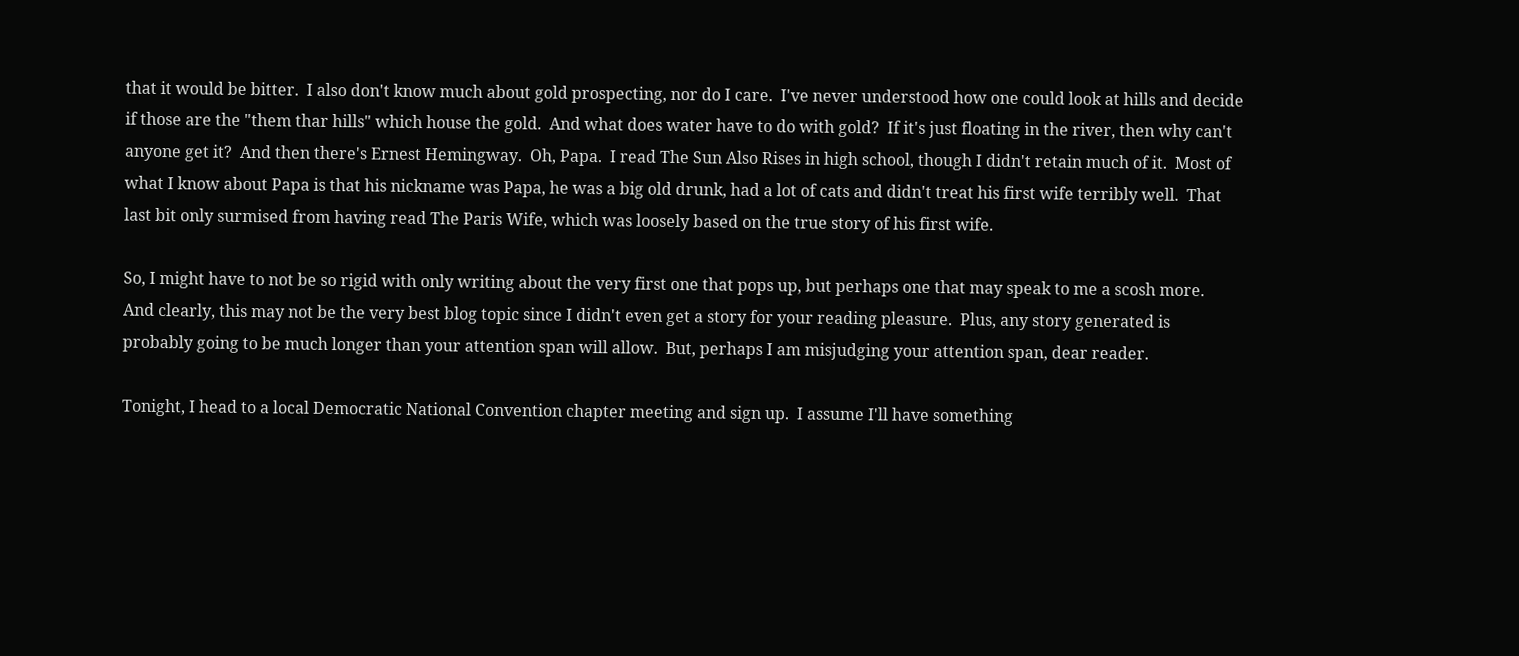that it would be bitter.  I also don't know much about gold prospecting, nor do I care.  I've never understood how one could look at hills and decide if those are the "them thar hills" which house the gold.  And what does water have to do with gold?  If it's just floating in the river, then why can't anyone get it?  And then there's Ernest Hemingway.  Oh, Papa.  I read The Sun Also Rises in high school, though I didn't retain much of it.  Most of what I know about Papa is that his nickname was Papa, he was a big old drunk, had a lot of cats and didn't treat his first wife terribly well.  That last bit only surmised from having read The Paris Wife, which was loosely based on the true story of his first wife.

So, I might have to not be so rigid with only writing about the very first one that pops up, but perhaps one that may speak to me a scosh more.  And clearly, this may not be the very best blog topic since I didn't even get a story for your reading pleasure.  Plus, any story generated is probably going to be much longer than your attention span will allow.  But, perhaps I am misjudging your attention span, dear reader.

Tonight, I head to a local Democratic National Convention chapter meeting and sign up.  I assume I'll have something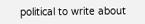political to write about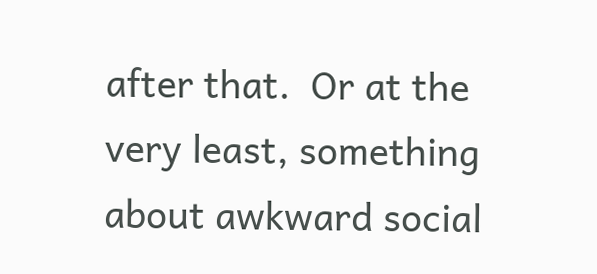after that.  Or at the very least, something about awkward social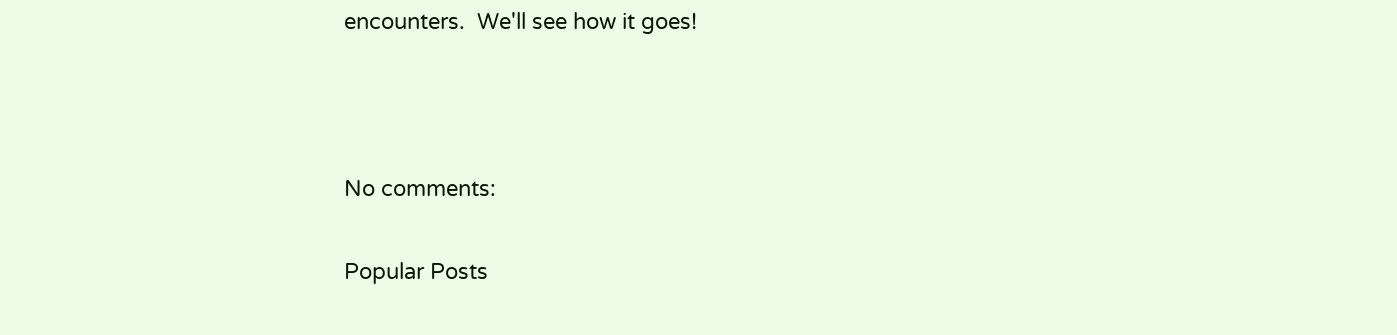encounters.  We'll see how it goes!



No comments:

Popular Posts